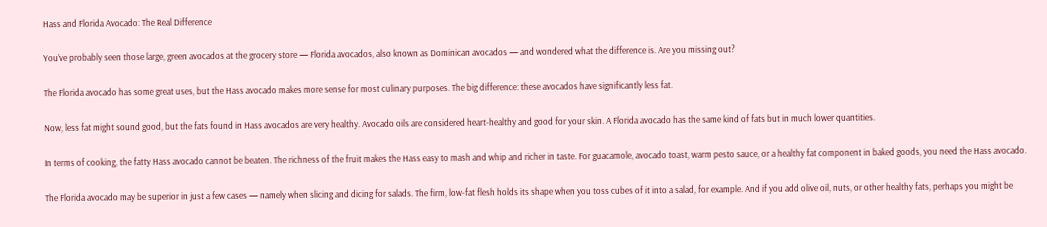Hass and Florida Avocado: The Real Difference

You’ve probably seen those large, green avocados at the grocery store — Florida avocados, also known as Dominican avocados — and wondered what the difference is. Are you missing out?

The Florida avocado has some great uses, but the Hass avocado makes more sense for most culinary purposes. The big difference: these avocados have significantly less fat.

Now, less fat might sound good, but the fats found in Hass avocados are very healthy. Avocado oils are considered heart-healthy and good for your skin. A Florida avocado has the same kind of fats but in much lower quantities.

In terms of cooking, the fatty Hass avocado cannot be beaten. The richness of the fruit makes the Hass easy to mash and whip and richer in taste. For guacamole, avocado toast, warm pesto sauce, or a healthy fat component in baked goods, you need the Hass avocado.

The Florida avocado may be superior in just a few cases — namely when slicing and dicing for salads. The firm, low-fat flesh holds its shape when you toss cubes of it into a salad, for example. And if you add olive oil, nuts, or other healthy fats, perhaps you might be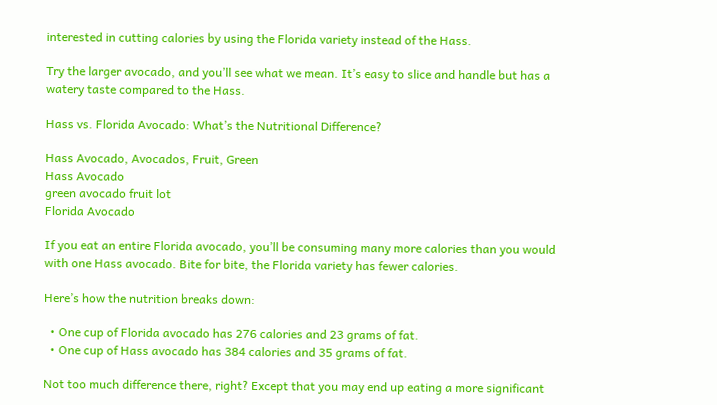interested in cutting calories by using the Florida variety instead of the Hass.

Try the larger avocado, and you’ll see what we mean. It’s easy to slice and handle but has a watery taste compared to the Hass.

Hass vs. Florida Avocado: What’s the Nutritional Difference?

Hass Avocado, Avocados, Fruit, Green
Hass Avocado
green avocado fruit lot
Florida Avocado

If you eat an entire Florida avocado, you’ll be consuming many more calories than you would with one Hass avocado. Bite for bite, the Florida variety has fewer calories.

Here’s how the nutrition breaks down:

  • One cup of Florida avocado has 276 calories and 23 grams of fat.
  • One cup of Hass avocado has 384 calories and 35 grams of fat.

Not too much difference there, right? Except that you may end up eating a more significant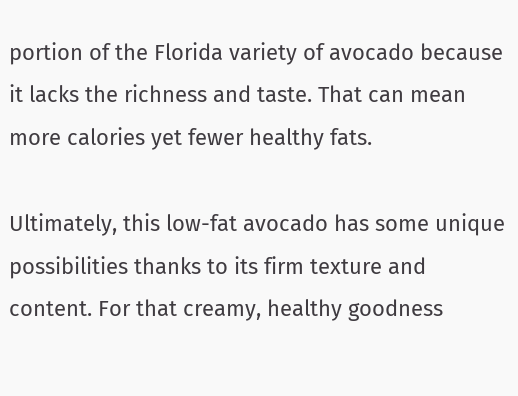portion of the Florida variety of avocado because it lacks the richness and taste. That can mean more calories yet fewer healthy fats.

Ultimately, this low-fat avocado has some unique possibilities thanks to its firm texture and content. For that creamy, healthy goodness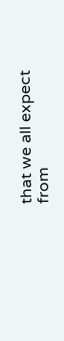that we all expect from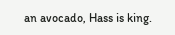an avocado, Hass is king.